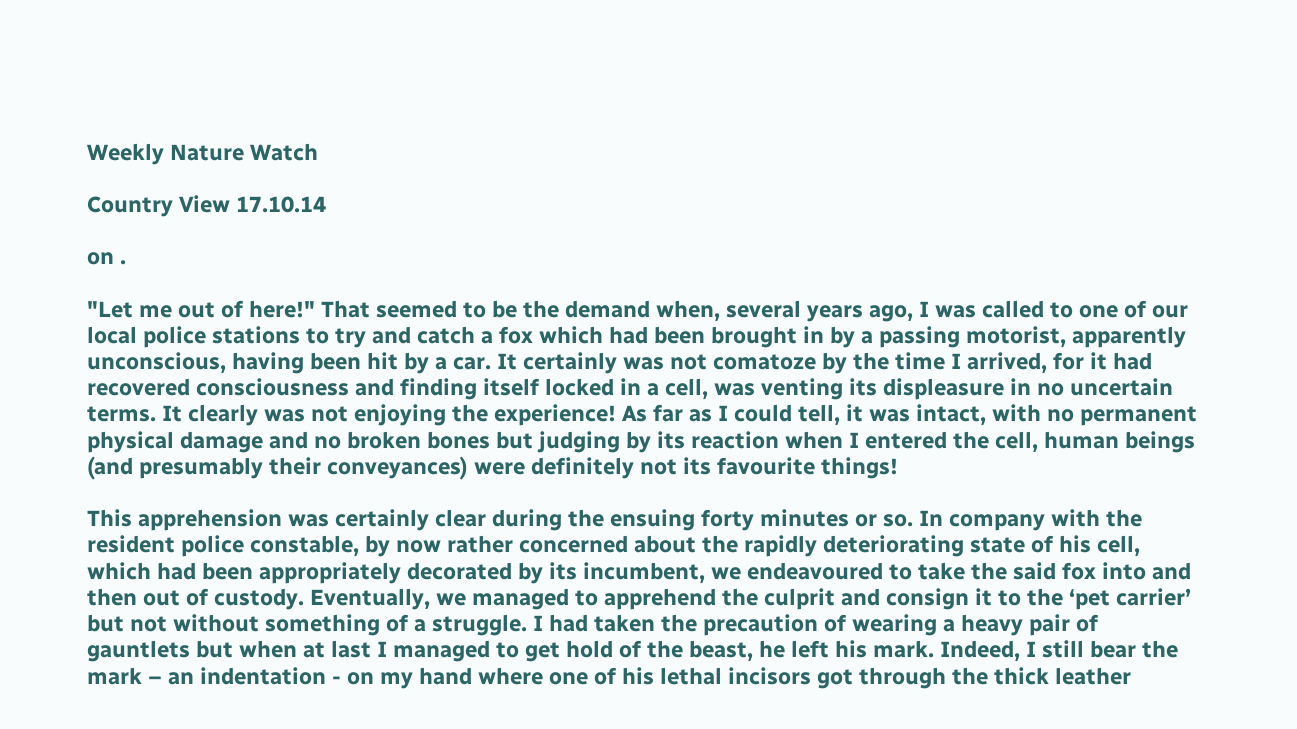Weekly Nature Watch

Country View 17.10.14

on .

"Let me out of here!" That seemed to be the demand when, several years ago, I was called to one of our local police stations to try and catch a fox which had been brought in by a passing motorist, apparently unconscious, having been hit by a car. It certainly was not comatoze by the time I arrived, for it had recovered consciousness and finding itself locked in a cell, was venting its displeasure in no uncertain terms. It clearly was not enjoying the experience! As far as I could tell, it was intact, with no permanent physical damage and no broken bones but judging by its reaction when I entered the cell, human beings (and presumably their conveyances) were definitely not its favourite things!

This apprehension was certainly clear during the ensuing forty minutes or so. In company with the resident police constable, by now rather concerned about the rapidly deteriorating state of his cell, which had been appropriately decorated by its incumbent, we endeavoured to take the said fox into and then out of custody. Eventually, we managed to apprehend the culprit and consign it to the ‘pet carrier’ but not without something of a struggle. I had taken the precaution of wearing a heavy pair of gauntlets but when at last I managed to get hold of the beast, he left his mark. Indeed, I still bear the mark – an indentation - on my hand where one of his lethal incisors got through the thick leather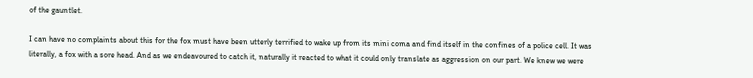of the gauntlet.

I can have no complaints about this for the fox must have been utterly terrified to wake up from its mini coma and find itself in the confines of a police cell. It was literally, a fox with a sore head. And as we endeavoured to catch it, naturally it reacted to what it could only translate as aggression on our part. We knew we were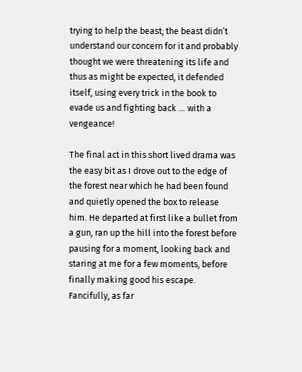trying to help the beast; the beast didn’t understand our concern for it and probably thought we were threatening its life and thus as might be expected, it defended itself, using every trick in the book to evade us and fighting back … with a vengeance!

The final act in this short lived drama was the easy bit as I drove out to the edge of the forest near which he had been found and quietly opened the box to release him. He departed at first like a bullet from a gun, ran up the hill into the forest before pausing for a moment, looking back and staring at me for a few moments, before finally making good his escape. Fancifully, as far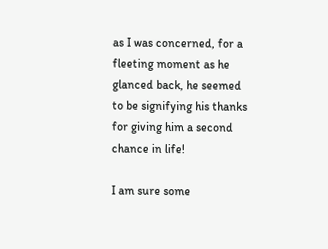as I was concerned, for a fleeting moment as he glanced back, he seemed to be signifying his thanks for giving him a second chance in life!

I am sure some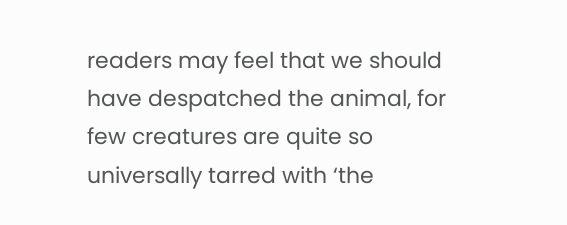readers may feel that we should have despatched the animal, for few creatures are quite so universally tarred with ‘the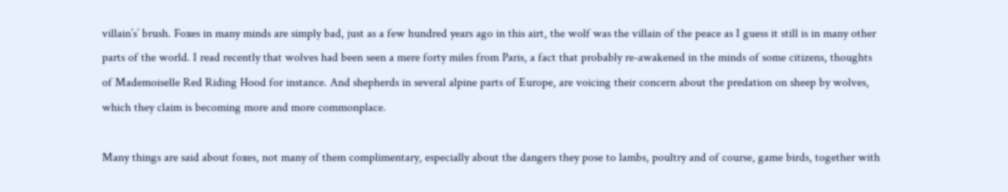villain’s’ brush. Foxes in many minds are simply bad, just as a few hundred years ago in this airt, the wolf was the villain of the peace as I guess it still is in many other parts of the world. I read recently that wolves had been seen a mere forty miles from Paris, a fact that probably re-awakened in the minds of some citizens, thoughts of Mademoiselle Red Riding Hood for instance. And shepherds in several alpine parts of Europe, are voicing their concern about the predation on sheep by wolves, which they claim is becoming more and more commonplace.

Many things are said about foxes, not many of them complimentary, especially about the dangers they pose to lambs, poultry and of course, game birds, together with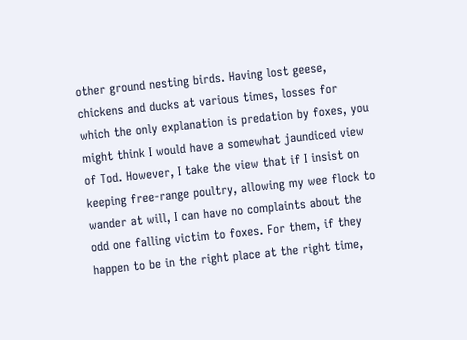other ground nesting birds. Having lost geese, chickens and ducks at various times, losses for which the only explanation is predation by foxes, you might think I would have a somewhat jaundiced view of Tod. However, I take the view that if I insist on keeping free-range poultry, allowing my wee flock to wander at will, I can have no complaints about the odd one falling victim to foxes. For them, if they happen to be in the right place at the right time,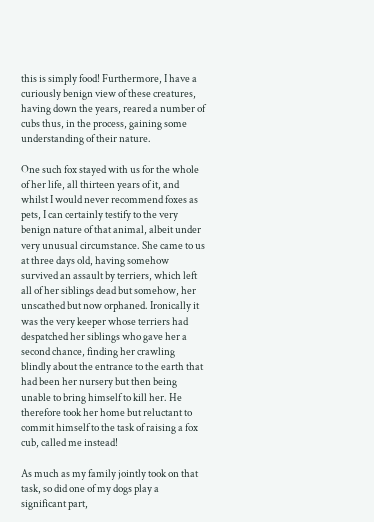this is simply food! Furthermore, I have a curiously benign view of these creatures, having down the years, reared a number of cubs thus, in the process, gaining some understanding of their nature.

One such fox stayed with us for the whole of her life, all thirteen years of it, and whilst I would never recommend foxes as pets, I can certainly testify to the very benign nature of that animal, albeit under very unusual circumstance. She came to us at three days old, having somehow survived an assault by terriers, which left all of her siblings dead but somehow, her unscathed but now orphaned. Ironically it was the very keeper whose terriers had despatched her siblings who gave her a second chance, finding her crawling blindly about the entrance to the earth that had been her nursery but then being unable to bring himself to kill her. He therefore took her home but reluctant to commit himself to the task of raising a fox cub, called me instead!

As much as my family jointly took on that task, so did one of my dogs play a significant part,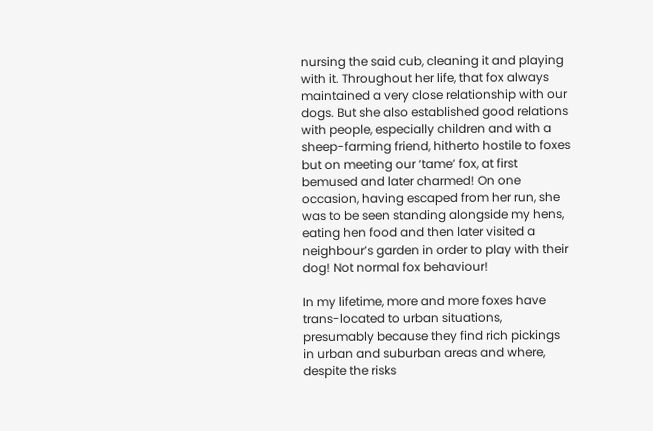nursing the said cub, cleaning it and playing with it. Throughout her life, that fox always maintained a very close relationship with our dogs. But she also established good relations with people, especially children and with a sheep-farming friend, hitherto hostile to foxes but on meeting our ‘tame’ fox, at first bemused and later charmed! On one occasion, having escaped from her run, she was to be seen standing alongside my hens, eating hen food and then later visited a neighbour’s garden in order to play with their dog! Not normal fox behaviour!

In my lifetime, more and more foxes have trans-located to urban situations, presumably because they find rich pickings in urban and suburban areas and where, despite the risks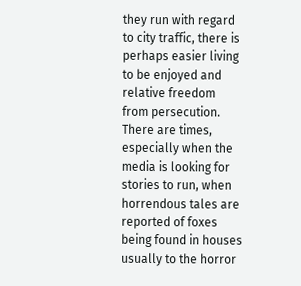they run with regard to city traffic, there is perhaps easier living to be enjoyed and relative freedom from persecution. There are times, especially when the media is looking for stories to run, when horrendous tales are reported of foxes being found in houses usually to the horror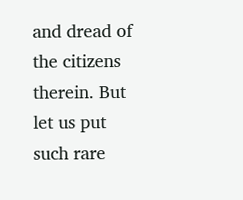and dread of the citizens therein. But let us put such rare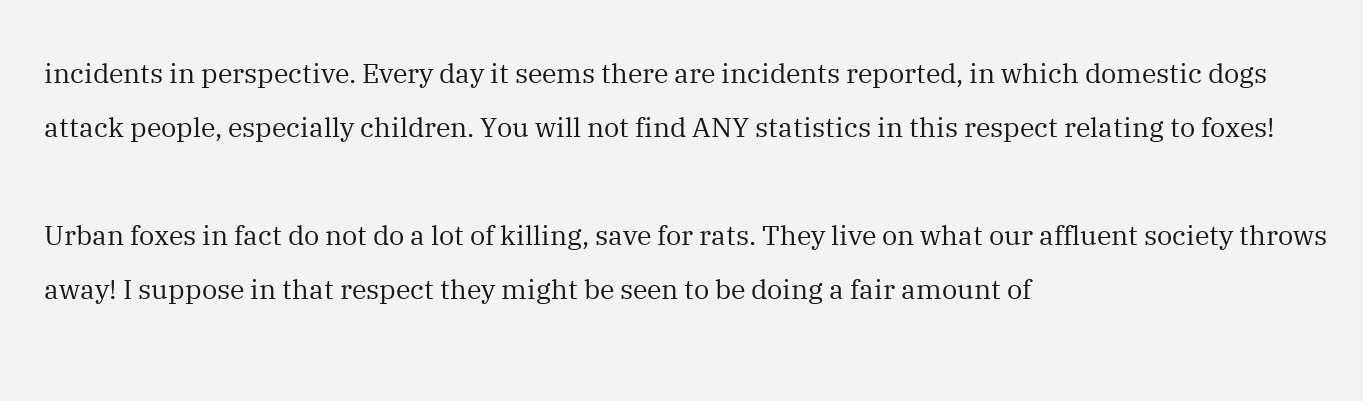incidents in perspective. Every day it seems there are incidents reported, in which domestic dogs attack people, especially children. You will not find ANY statistics in this respect relating to foxes!

Urban foxes in fact do not do a lot of killing, save for rats. They live on what our affluent society throws away! I suppose in that respect they might be seen to be doing a fair amount of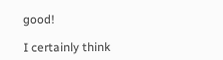good!

I certainly think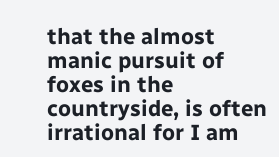that the almost manic pursuit of foxes in the countryside, is often irrational for I am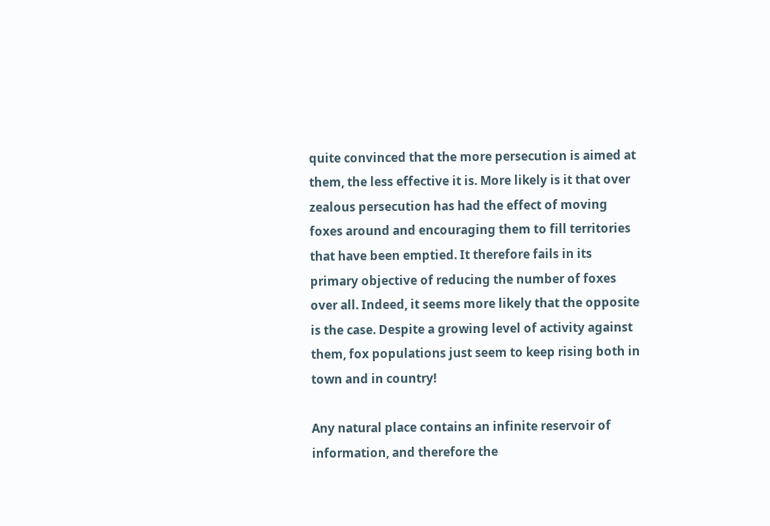quite convinced that the more persecution is aimed at them, the less effective it is. More likely is it that over zealous persecution has had the effect of moving foxes around and encouraging them to fill territories that have been emptied. It therefore fails in its primary objective of reducing the number of foxes over all. Indeed, it seems more likely that the opposite is the case. Despite a growing level of activity against them, fox populations just seem to keep rising both in town and in country!

Any natural place contains an infinite reservoir of information, and therefore the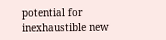potential for inexhaustible new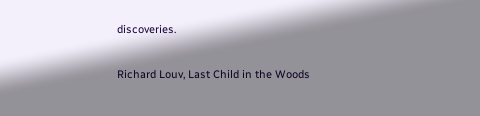discoveries.

Richard Louv, Last Child in the Woods